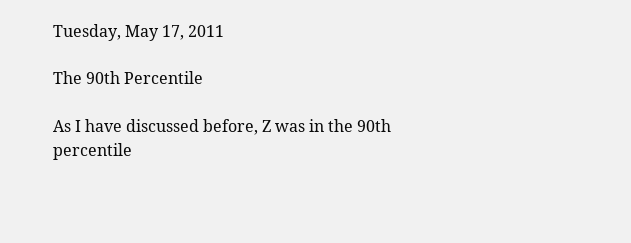Tuesday, May 17, 2011

The 90th Percentile

As I have discussed before, Z was in the 90th percentile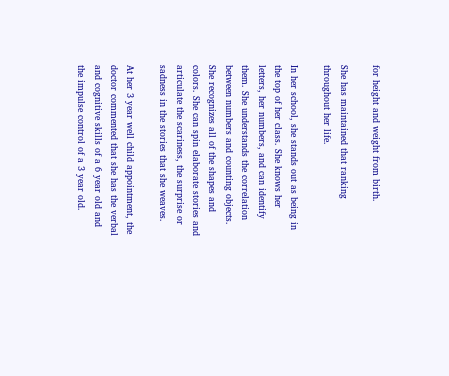for height and weight from birth.

She has maintained that ranking throughout her life.

In her school, she stands out as being in the top of her class. She knows her letters, her numbers, and can identify them. She understands the correlation between numbers and counting objects. She recognizes all of the shapes and colors. She can spin elaborate stories and articulate the scariness, the surprise or sadness in the stories that she weaves.

At her 3 year well child appointment, the doctor commented that she has the verbal and cognitive skills of a 6 year old and the impulse control of a 3 year old.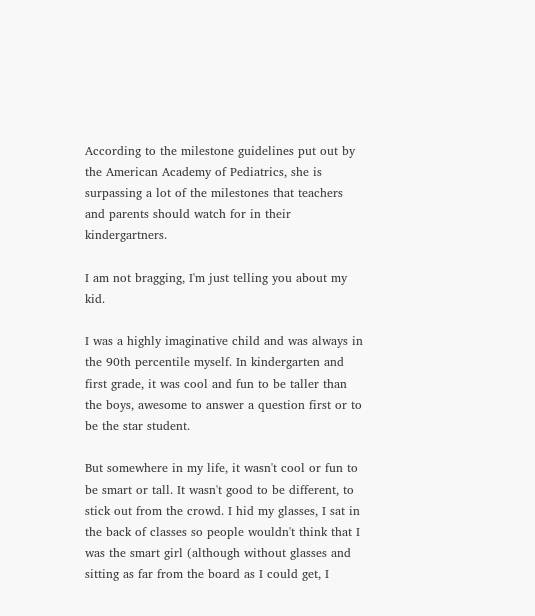According to the milestone guidelines put out by the American Academy of Pediatrics, she is surpassing a lot of the milestones that teachers and parents should watch for in their kindergartners.

I am not bragging, I'm just telling you about my kid.

I was a highly imaginative child and was always in the 90th percentile myself. In kindergarten and first grade, it was cool and fun to be taller than the boys, awesome to answer a question first or to be the star student.

But somewhere in my life, it wasn't cool or fun to be smart or tall. It wasn't good to be different, to stick out from the crowd. I hid my glasses, I sat in the back of classes so people wouldn't think that I was the smart girl (although without glasses and sitting as far from the board as I could get, I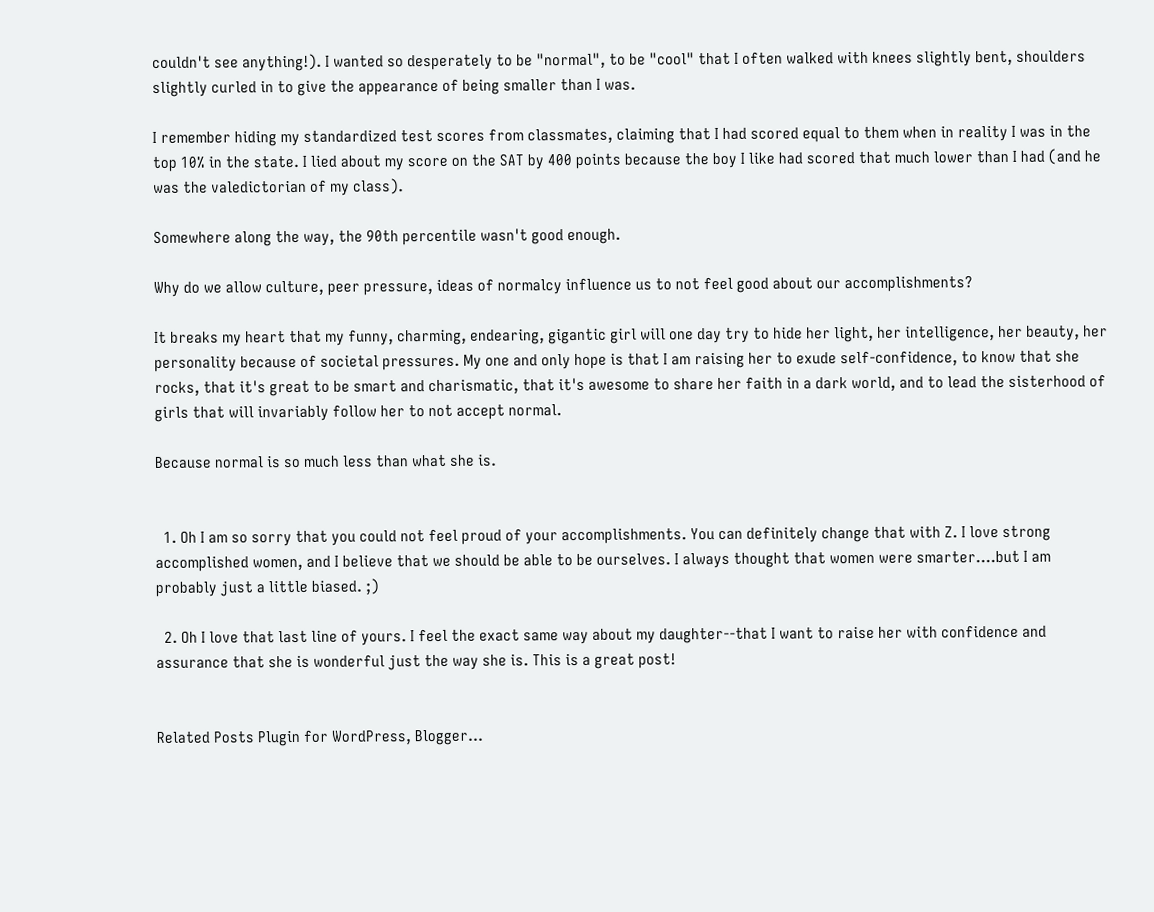couldn't see anything!). I wanted so desperately to be "normal", to be "cool" that I often walked with knees slightly bent, shoulders slightly curled in to give the appearance of being smaller than I was.

I remember hiding my standardized test scores from classmates, claiming that I had scored equal to them when in reality I was in the top 10% in the state. I lied about my score on the SAT by 400 points because the boy I like had scored that much lower than I had (and he was the valedictorian of my class).

Somewhere along the way, the 90th percentile wasn't good enough.

Why do we allow culture, peer pressure, ideas of normalcy influence us to not feel good about our accomplishments?

It breaks my heart that my funny, charming, endearing, gigantic girl will one day try to hide her light, her intelligence, her beauty, her personality because of societal pressures. My one and only hope is that I am raising her to exude self-confidence, to know that she rocks, that it's great to be smart and charismatic, that it's awesome to share her faith in a dark world, and to lead the sisterhood of girls that will invariably follow her to not accept normal.

Because normal is so much less than what she is.


  1. Oh I am so sorry that you could not feel proud of your accomplishments. You can definitely change that with Z. I love strong accomplished women, and I believe that we should be able to be ourselves. I always thought that women were smarter....but I am probably just a little biased. ;)

  2. Oh I love that last line of yours. I feel the exact same way about my daughter--that I want to raise her with confidence and assurance that she is wonderful just the way she is. This is a great post!


Related Posts Plugin for WordPress, Blogger...